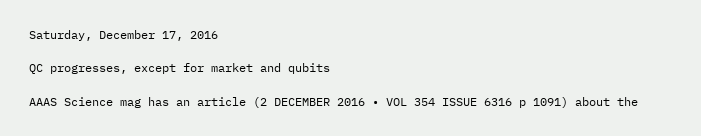Saturday, December 17, 2016

QC progresses, except for market and qubits

AAAS Science mag has an article (2 DECEMBER 2016 • VOL 354 ISSUE 6316 p 1091) about the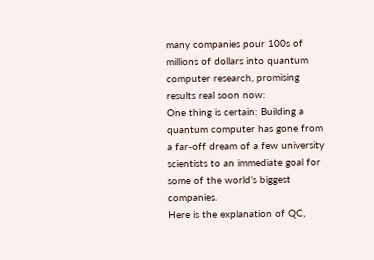many companies pour 100s of millions of dollars into quantum computer research, promising results real soon now:
One thing is certain: Building a quantum computer has gone from a far-off dream of a few university scientists to an immediate goal for some of the world’s biggest companies.
Here is the explanation of QC,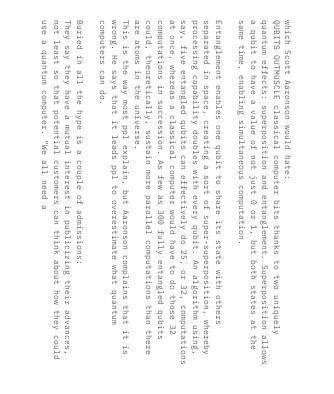which Scott Aaronson would hate:
QUBITS OUTMUSCLE classical computer bits thanks to two uniquely quantum effects: superposition and entanglement. Superposition allows a qubit to have a value of not just 0 or 1, but both states at the same time, enabling simultaneous computation.

Entanglement enables one qubit to share its state with others separated in space, creating a sort of super-superposition, whereby processing capability doubles with every qubit. An algorithm using, say, five entangled qubits can effectively do 25, or 32, computations at once, whereas a classical computer would have to do those 32 computations in succession. As few as 300 fully entangled qubits could, theoretically, sustain more parallel computations than there are atoms in the universe.
This is the way most ppl explain, but Aaronson complains that it is wrong. He says that it leads ppl to overestimate what quantum computers can do.

Buried in all the hype is a couple of admissions:
They say they have a mutual interest in publicizing their advances, not least so that potential customers can think about how they could use a quantum computer. “We all need a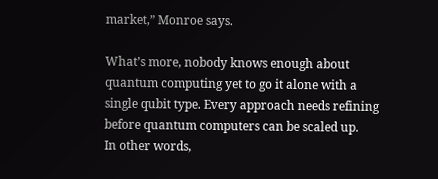market,” Monroe says.

What’s more, nobody knows enough about quantum computing yet to go it alone with a single qubit type. Every approach needs refining before quantum computers can be scaled up.
In other words,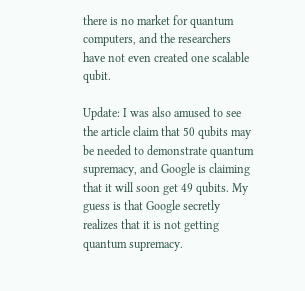there is no market for quantum computers, and the researchers have not even created one scalable qubit.

Update: I was also amused to see the article claim that 50 qubits may be needed to demonstrate quantum supremacy, and Google is claiming that it will soon get 49 qubits. My guess is that Google secretly realizes that it is not getting quantum supremacy.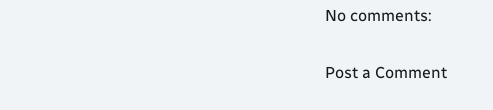No comments:

Post a Comment